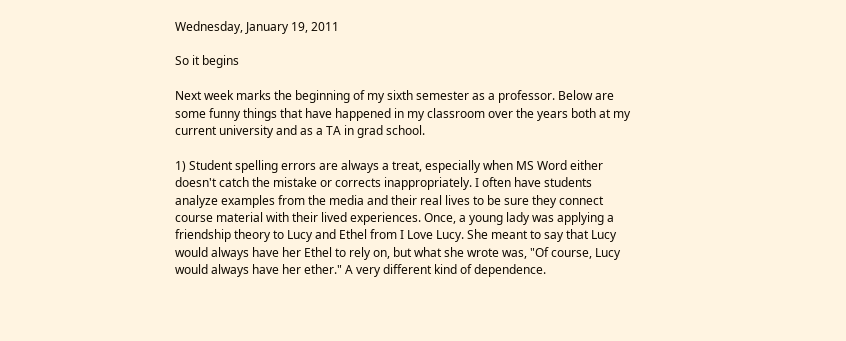Wednesday, January 19, 2011

So it begins

Next week marks the beginning of my sixth semester as a professor. Below are some funny things that have happened in my classroom over the years both at my current university and as a TA in grad school.

1) Student spelling errors are always a treat, especially when MS Word either doesn't catch the mistake or corrects inappropriately. I often have students analyze examples from the media and their real lives to be sure they connect course material with their lived experiences. Once, a young lady was applying a friendship theory to Lucy and Ethel from I Love Lucy. She meant to say that Lucy would always have her Ethel to rely on, but what she wrote was, "Of course, Lucy would always have her ether." A very different kind of dependence.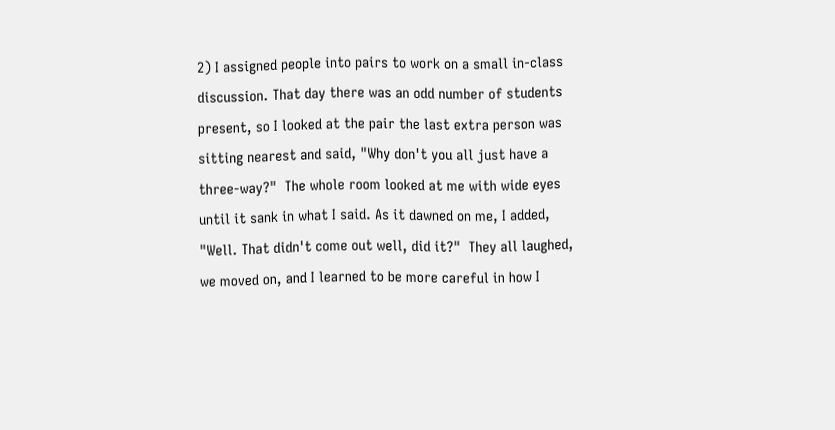2) I assigned people into pairs to work on a small in-class discussion. That day there was an odd number of students present, so I looked at the pair the last extra person was sitting nearest and said, "Why don't you all just have a three-way?"  The whole room looked at me with wide eyes until it sank in what I said. As it dawned on me, I added, "Well. That didn't come out well, did it?"  They all laughed, we moved on, and I learned to be more careful in how I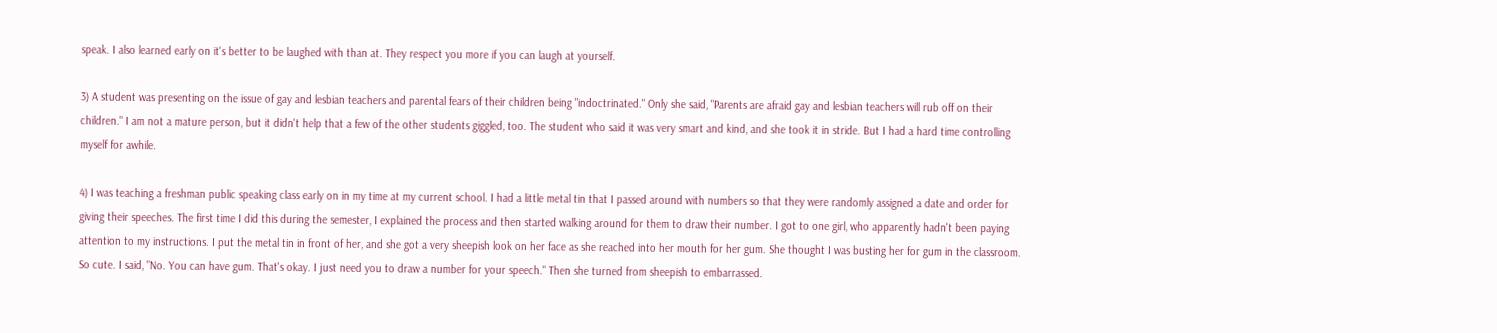speak. I also learned early on it's better to be laughed with than at. They respect you more if you can laugh at yourself.

3) A student was presenting on the issue of gay and lesbian teachers and parental fears of their children being "indoctrinated." Only she said, "Parents are afraid gay and lesbian teachers will rub off on their children." I am not a mature person, but it didn't help that a few of the other students giggled, too. The student who said it was very smart and kind, and she took it in stride. But I had a hard time controlling myself for awhile.

4) I was teaching a freshman public speaking class early on in my time at my current school. I had a little metal tin that I passed around with numbers so that they were randomly assigned a date and order for giving their speeches. The first time I did this during the semester, I explained the process and then started walking around for them to draw their number. I got to one girl, who apparently hadn't been paying attention to my instructions. I put the metal tin in front of her, and she got a very sheepish look on her face as she reached into her mouth for her gum. She thought I was busting her for gum in the classroom. So cute. I said, "No. You can have gum. That's okay. I just need you to draw a number for your speech." Then she turned from sheepish to embarrassed.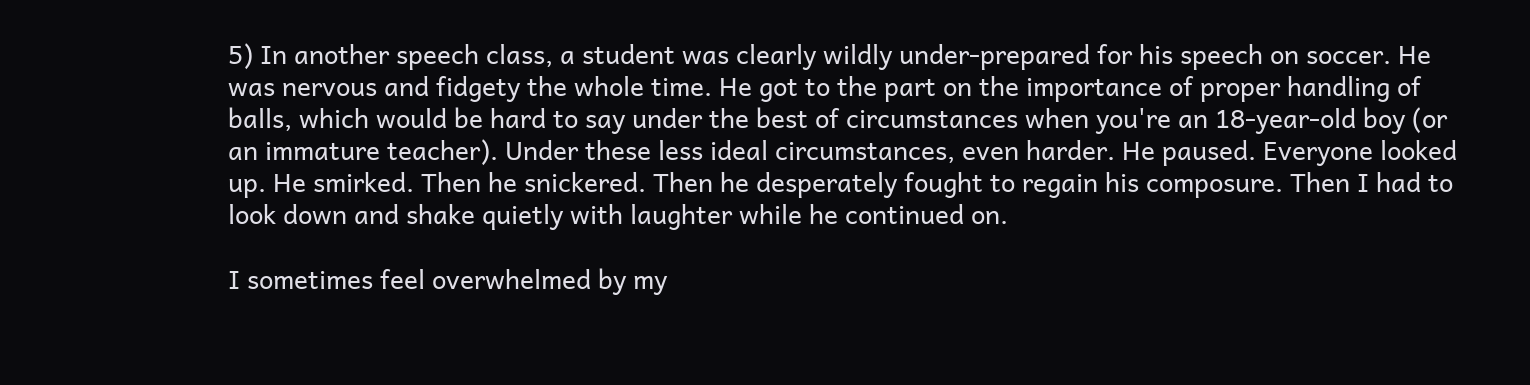5) In another speech class, a student was clearly wildly under-prepared for his speech on soccer. He was nervous and fidgety the whole time. He got to the part on the importance of proper handling of balls, which would be hard to say under the best of circumstances when you're an 18-year-old boy (or an immature teacher). Under these less ideal circumstances, even harder. He paused. Everyone looked up. He smirked. Then he snickered. Then he desperately fought to regain his composure. Then I had to look down and shake quietly with laughter while he continued on.

I sometimes feel overwhelmed by my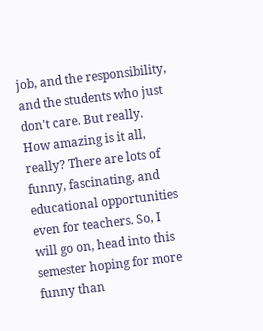job, and the responsibility, and the students who just don't care. But really. How amazing is it all, really? There are lots of funny, fascinating, and educational opportunities even for teachers. So, I will go on, head into this semester hoping for more funny than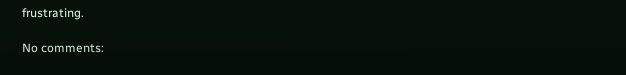frustrating.

No comments: